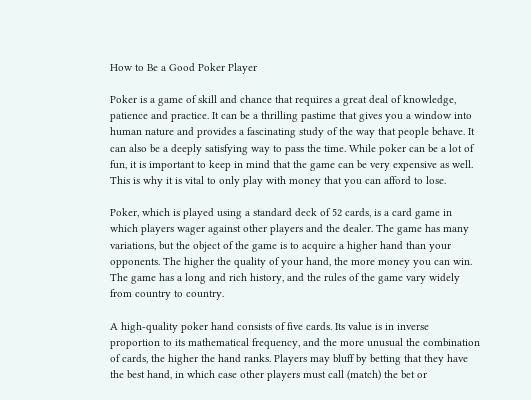How to Be a Good Poker Player

Poker is a game of skill and chance that requires a great deal of knowledge, patience and practice. It can be a thrilling pastime that gives you a window into human nature and provides a fascinating study of the way that people behave. It can also be a deeply satisfying way to pass the time. While poker can be a lot of fun, it is important to keep in mind that the game can be very expensive as well. This is why it is vital to only play with money that you can afford to lose.

Poker, which is played using a standard deck of 52 cards, is a card game in which players wager against other players and the dealer. The game has many variations, but the object of the game is to acquire a higher hand than your opponents. The higher the quality of your hand, the more money you can win. The game has a long and rich history, and the rules of the game vary widely from country to country.

A high-quality poker hand consists of five cards. Its value is in inverse proportion to its mathematical frequency, and the more unusual the combination of cards, the higher the hand ranks. Players may bluff by betting that they have the best hand, in which case other players must call (match) the bet or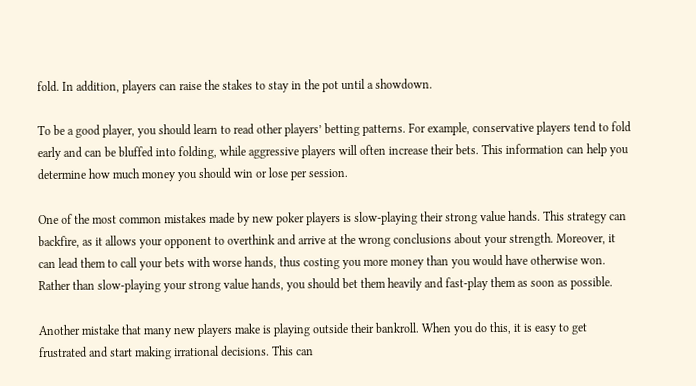fold. In addition, players can raise the stakes to stay in the pot until a showdown.

To be a good player, you should learn to read other players’ betting patterns. For example, conservative players tend to fold early and can be bluffed into folding, while aggressive players will often increase their bets. This information can help you determine how much money you should win or lose per session.

One of the most common mistakes made by new poker players is slow-playing their strong value hands. This strategy can backfire, as it allows your opponent to overthink and arrive at the wrong conclusions about your strength. Moreover, it can lead them to call your bets with worse hands, thus costing you more money than you would have otherwise won. Rather than slow-playing your strong value hands, you should bet them heavily and fast-play them as soon as possible.

Another mistake that many new players make is playing outside their bankroll. When you do this, it is easy to get frustrated and start making irrational decisions. This can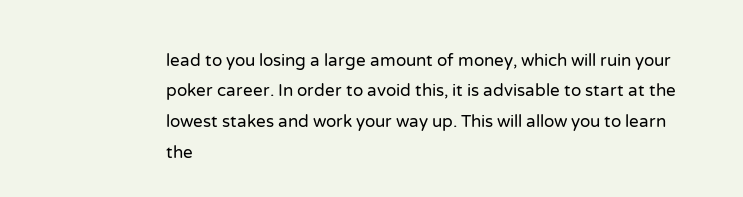lead to you losing a large amount of money, which will ruin your poker career. In order to avoid this, it is advisable to start at the lowest stakes and work your way up. This will allow you to learn the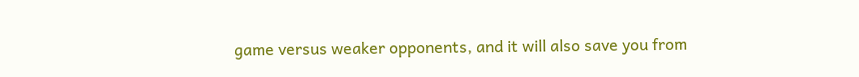game versus weaker opponents, and it will also save you from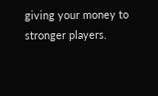giving your money to stronger players.